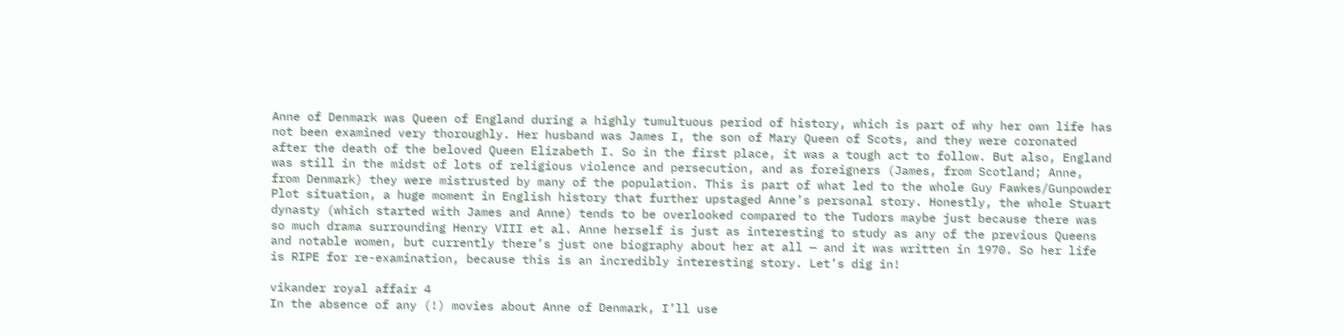Anne of Denmark was Queen of England during a highly tumultuous period of history, which is part of why her own life has not been examined very thoroughly. Her husband was James I, the son of Mary Queen of Scots, and they were coronated after the death of the beloved Queen Elizabeth I. So in the first place, it was a tough act to follow. But also, England was still in the midst of lots of religious violence and persecution, and as foreigners (James, from Scotland; Anne, from Denmark) they were mistrusted by many of the population. This is part of what led to the whole Guy Fawkes/Gunpowder Plot situation, a huge moment in English history that further upstaged Anne’s personal story. Honestly, the whole Stuart dynasty (which started with James and Anne) tends to be overlooked compared to the Tudors maybe just because there was so much drama surrounding Henry VIII et al. Anne herself is just as interesting to study as any of the previous Queens and notable women, but currently there’s just one biography about her at all — and it was written in 1970. So her life is RIPE for re-examination, because this is an incredibly interesting story. Let’s dig in!

vikander royal affair 4
In the absence of any (!) movies about Anne of Denmark, I’ll use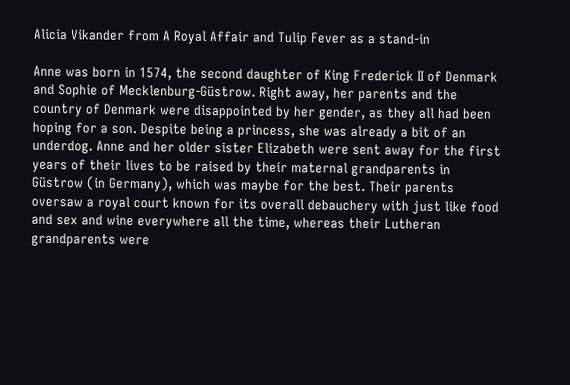Alicia Vikander from A Royal Affair and Tulip Fever as a stand-in

Anne was born in 1574, the second daughter of King Frederick II of Denmark and Sophie of Mecklenburg-Güstrow. Right away, her parents and the country of Denmark were disappointed by her gender, as they all had been hoping for a son. Despite being a princess, she was already a bit of an underdog. Anne and her older sister Elizabeth were sent away for the first years of their lives to be raised by their maternal grandparents in Güstrow (in Germany), which was maybe for the best. Their parents oversaw a royal court known for its overall debauchery with just like food and sex and wine everywhere all the time, whereas their Lutheran grandparents were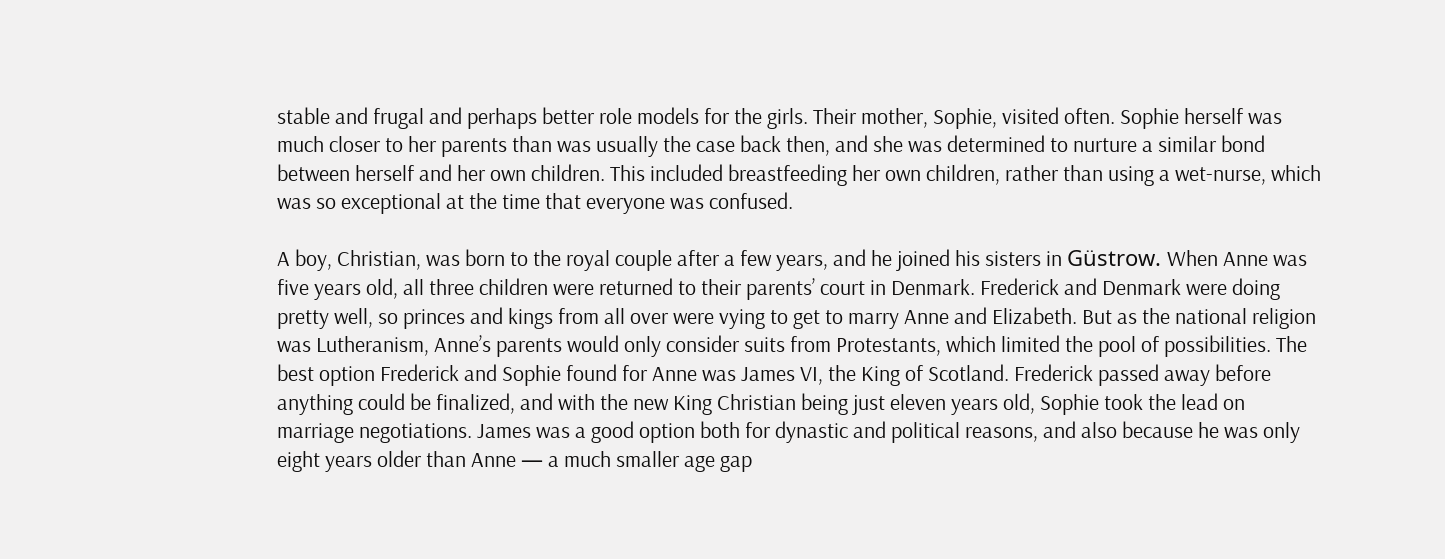stable and frugal and perhaps better role models for the girls. Their mother, Sophie, visited often. Sophie herself was much closer to her parents than was usually the case back then, and she was determined to nurture a similar bond between herself and her own children. This included breastfeeding her own children, rather than using a wet-nurse, which was so exceptional at the time that everyone was confused.

A boy, Christian, was born to the royal couple after a few years, and he joined his sisters in Güstrow. When Anne was five years old, all three children were returned to their parents’ court in Denmark. Frederick and Denmark were doing pretty well, so princes and kings from all over were vying to get to marry Anne and Elizabeth. But as the national religion was Lutheranism, Anne’s parents would only consider suits from Protestants, which limited the pool of possibilities. The best option Frederick and Sophie found for Anne was James VI, the King of Scotland. Frederick passed away before anything could be finalized, and with the new King Christian being just eleven years old, Sophie took the lead on marriage negotiations. James was a good option both for dynastic and political reasons, and also because he was only eight years older than Anne — a much smaller age gap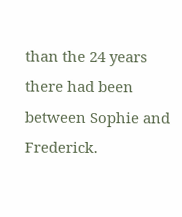than the 24 years there had been between Sophie and Frederick.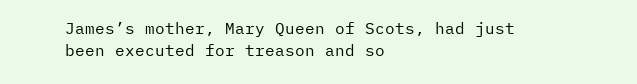James’s mother, Mary Queen of Scots, had just been executed for treason and so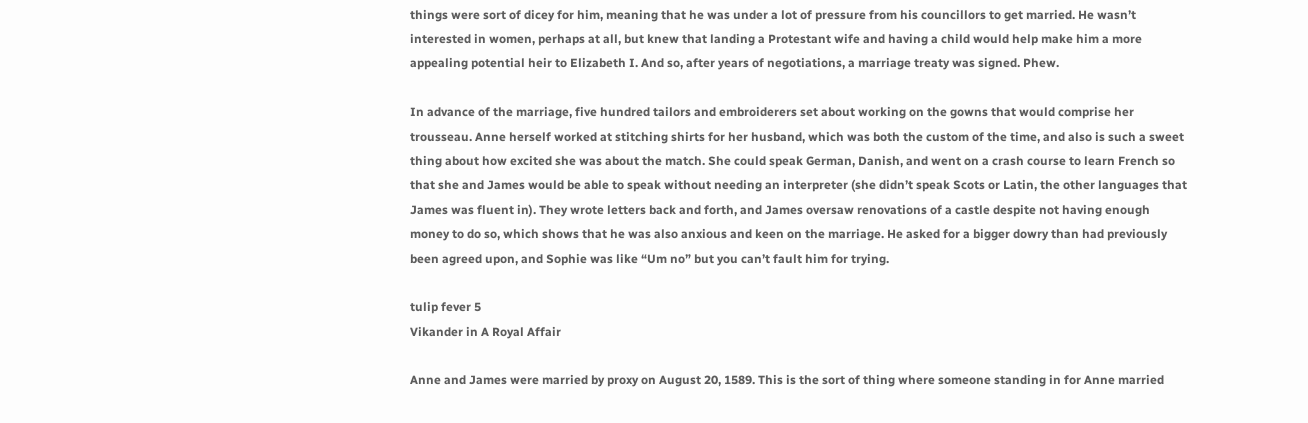things were sort of dicey for him, meaning that he was under a lot of pressure from his councillors to get married. He wasn’t interested in women, perhaps at all, but knew that landing a Protestant wife and having a child would help make him a more appealing potential heir to Elizabeth I. And so, after years of negotiations, a marriage treaty was signed. Phew.

In advance of the marriage, five hundred tailors and embroiderers set about working on the gowns that would comprise her trousseau. Anne herself worked at stitching shirts for her husband, which was both the custom of the time, and also is such a sweet thing about how excited she was about the match. She could speak German, Danish, and went on a crash course to learn French so that she and James would be able to speak without needing an interpreter (she didn’t speak Scots or Latin, the other languages that James was fluent in). They wrote letters back and forth, and James oversaw renovations of a castle despite not having enough money to do so, which shows that he was also anxious and keen on the marriage. He asked for a bigger dowry than had previously been agreed upon, and Sophie was like “Um no” but you can’t fault him for trying.

tulip fever 5
Vikander in A Royal Affair

Anne and James were married by proxy on August 20, 1589. This is the sort of thing where someone standing in for Anne married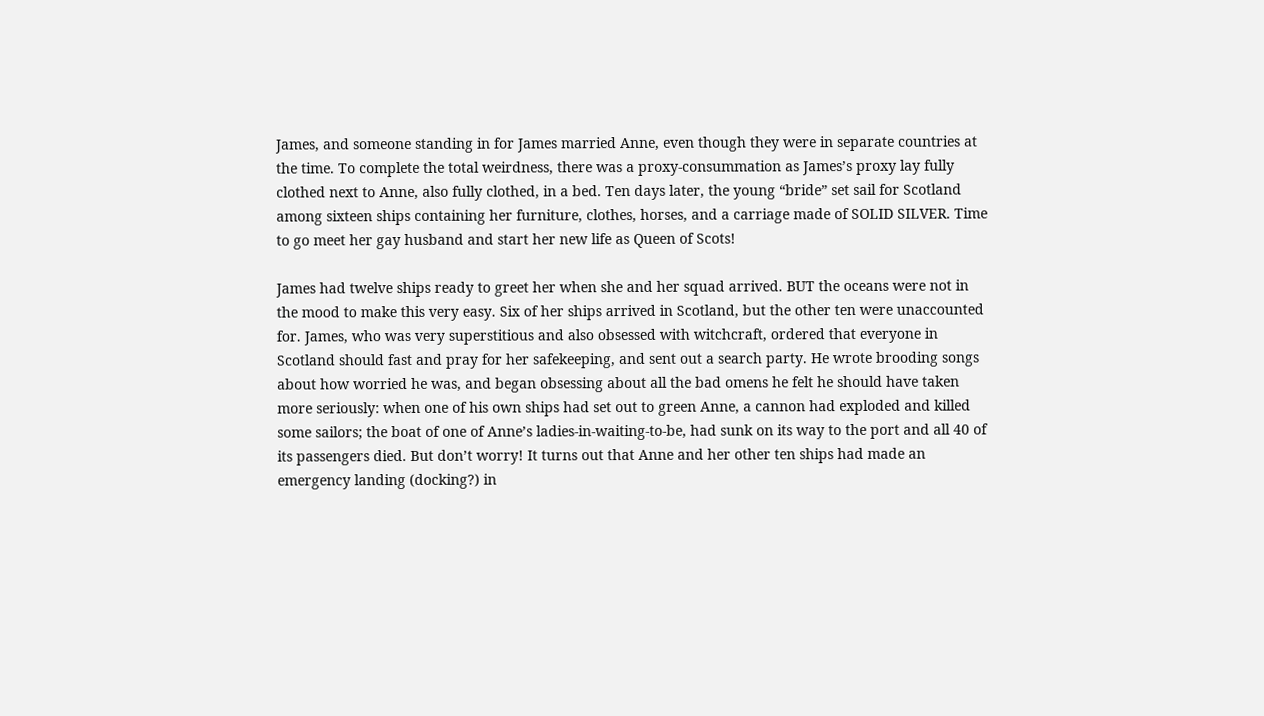James, and someone standing in for James married Anne, even though they were in separate countries at the time. To complete the total weirdness, there was a proxy-consummation as James’s proxy lay fully clothed next to Anne, also fully clothed, in a bed. Ten days later, the young “bride” set sail for Scotland among sixteen ships containing her furniture, clothes, horses, and a carriage made of SOLID SILVER. Time to go meet her gay husband and start her new life as Queen of Scots!

James had twelve ships ready to greet her when she and her squad arrived. BUT the oceans were not in the mood to make this very easy. Six of her ships arrived in Scotland, but the other ten were unaccounted for. James, who was very superstitious and also obsessed with witchcraft, ordered that everyone in Scotland should fast and pray for her safekeeping, and sent out a search party. He wrote brooding songs about how worried he was, and began obsessing about all the bad omens he felt he should have taken more seriously: when one of his own ships had set out to green Anne, a cannon had exploded and killed some sailors; the boat of one of Anne’s ladies-in-waiting-to-be, had sunk on its way to the port and all 40 of its passengers died. But don’t worry! It turns out that Anne and her other ten ships had made an emergency landing (docking?) in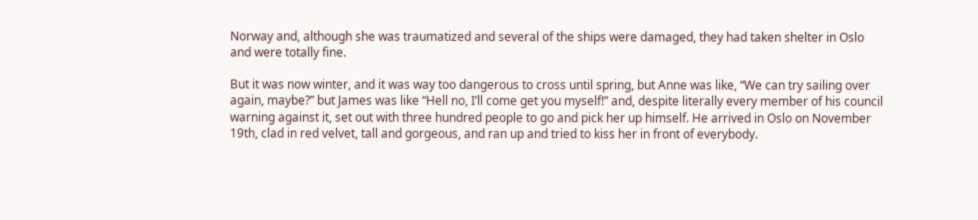Norway and, although she was traumatized and several of the ships were damaged, they had taken shelter in Oslo and were totally fine.

But it was now winter, and it was way too dangerous to cross until spring, but Anne was like, “We can try sailing over again, maybe?” but James was like “Hell no, I’ll come get you myself!” and, despite literally every member of his council warning against it, set out with three hundred people to go and pick her up himself. He arrived in Oslo on November 19th, clad in red velvet, tall and gorgeous, and ran up and tried to kiss her in front of everybody.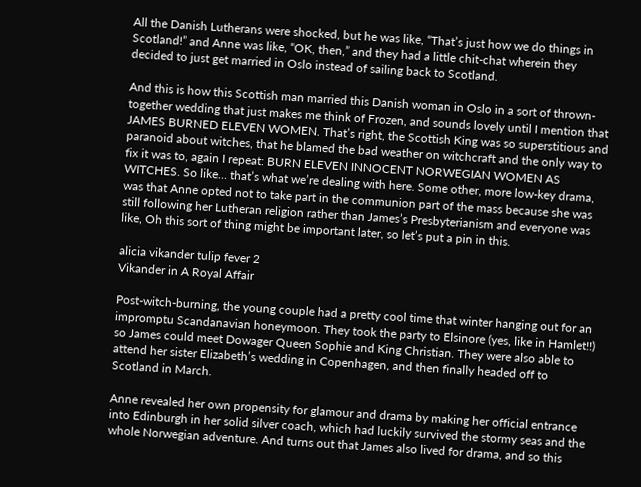All the Danish Lutherans were shocked, but he was like, “That’s just how we do things in Scotland!” and Anne was like, “OK, then,” and they had a little chit-chat wherein they decided to just get married in Oslo instead of sailing back to Scotland.

And this is how this Scottish man married this Danish woman in Oslo in a sort of thrown-together wedding that just makes me think of Frozen, and sounds lovely until I mention that JAMES BURNED ELEVEN WOMEN. That’s right, the Scottish King was so superstitious and paranoid about witches, that he blamed the bad weather on witchcraft and the only way to fix it was to, again I repeat: BURN ELEVEN INNOCENT NORWEGIAN WOMEN AS WITCHES. So like… that’s what we’re dealing with here. Some other, more low-key drama, was that Anne opted not to take part in the communion part of the mass because she was still following her Lutheran religion rather than James’s Presbyterianism and everyone was like, Oh this sort of thing might be important later, so let’s put a pin in this.

alicia vikander tulip fever 2
Vikander in A Royal Affair

Post-witch-burning, the young couple had a pretty cool time that winter hanging out for an impromptu Scandanavian honeymoon. They took the party to Elsinore (yes, like in Hamlet!!) so James could meet Dowager Queen Sophie and King Christian. They were also able to attend her sister Elizabeth’s wedding in Copenhagen, and then finally headed off to Scotland in March.

Anne revealed her own propensity for glamour and drama by making her official entrance into Edinburgh in her solid silver coach, which had luckily survived the stormy seas and the whole Norwegian adventure. And turns out that James also lived for drama, and so this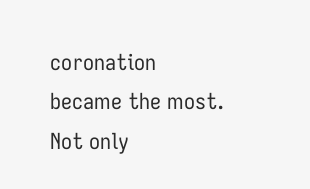coronation became the most. Not only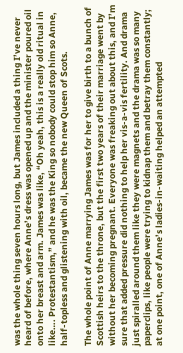was the whole thing seven hours long, but James included a thing I’ve never heard of before, where Anne’s dress was opened up and the minister poured oil onto her breast and arm. James was like, “Oh yeah, this is a really old ritual in like…. Protestantism,” and he was the King so nobody could stop him so Anne, half-topless and glistening with oil, became the new Queen of Scots.

The whole point of Anne marrying James was for her to give birth to a bunch of Scottish heirs to the throne, but the first two years of their marriage went by without her becoming pregnant. Everyone was freaking out about this, and I’m sure that added pressure did nothing to help her vis-a-vis fertility. And drama just spiralled around them like they were magnets and the drama was so many paperclips, like people were trying to kidnap them and betray them constantly; at one point, one of Anne’s ladies-in-waiting helped an attempted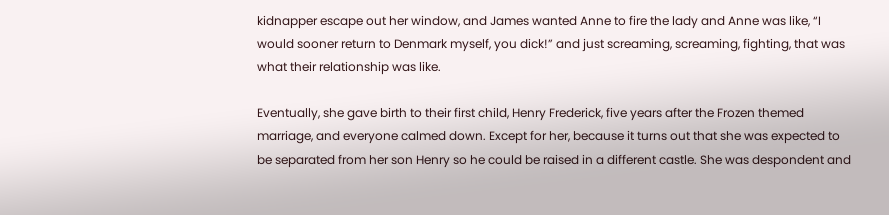kidnapper escape out her window, and James wanted Anne to fire the lady and Anne was like, “I would sooner return to Denmark myself, you dick!” and just screaming, screaming, fighting, that was what their relationship was like.

Eventually, she gave birth to their first child, Henry Frederick, five years after the Frozen themed marriage, and everyone calmed down. Except for her, because it turns out that she was expected to be separated from her son Henry so he could be raised in a different castle. She was despondent and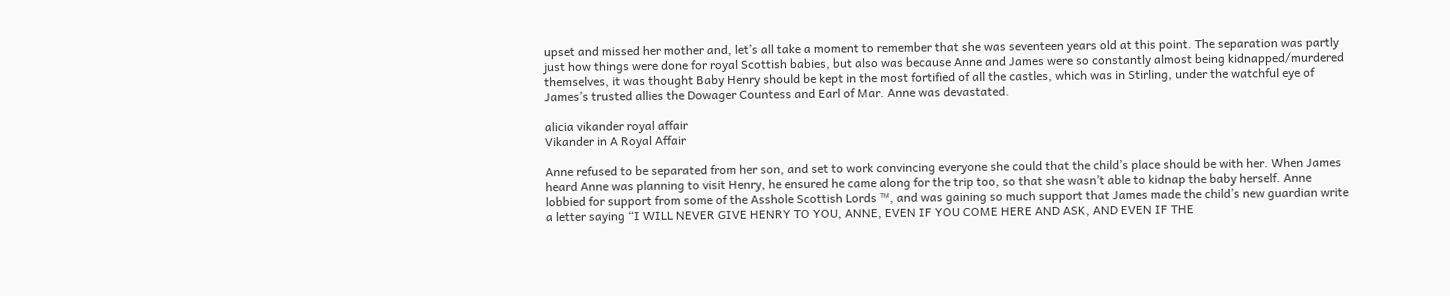upset and missed her mother and, let’s all take a moment to remember that she was seventeen years old at this point. The separation was partly just how things were done for royal Scottish babies, but also was because Anne and James were so constantly almost being kidnapped/murdered themselves, it was thought Baby Henry should be kept in the most fortified of all the castles, which was in Stirling, under the watchful eye of James’s trusted allies the Dowager Countess and Earl of Mar. Anne was devastated.

alicia vikander royal affair
Vikander in A Royal Affair

Anne refused to be separated from her son, and set to work convincing everyone she could that the child’s place should be with her. When James heard Anne was planning to visit Henry, he ensured he came along for the trip too, so that she wasn’t able to kidnap the baby herself. Anne lobbied for support from some of the Asshole Scottish Lords ™, and was gaining so much support that James made the child’s new guardian write a letter saying “I WILL NEVER GIVE HENRY TO YOU, ANNE, EVEN IF YOU COME HERE AND ASK, AND EVEN IF THE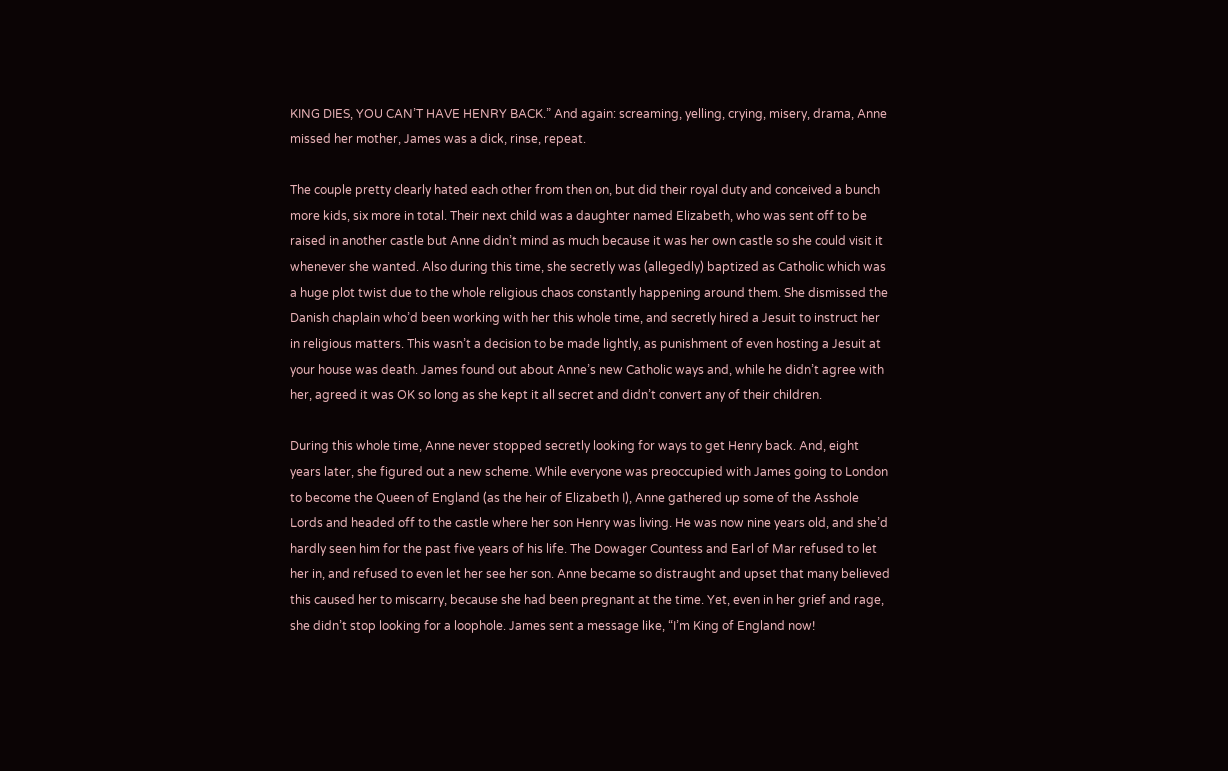KING DIES, YOU CAN’T HAVE HENRY BACK.” And again: screaming, yelling, crying, misery, drama, Anne missed her mother, James was a dick, rinse, repeat.

The couple pretty clearly hated each other from then on, but did their royal duty and conceived a bunch more kids, six more in total. Their next child was a daughter named Elizabeth, who was sent off to be raised in another castle but Anne didn’t mind as much because it was her own castle so she could visit it whenever she wanted. Also during this time, she secretly was (allegedly) baptized as Catholic which was a huge plot twist due to the whole religious chaos constantly happening around them. She dismissed the Danish chaplain who’d been working with her this whole time, and secretly hired a Jesuit to instruct her in religious matters. This wasn’t a decision to be made lightly, as punishment of even hosting a Jesuit at your house was death. James found out about Anne’s new Catholic ways and, while he didn’t agree with her, agreed it was OK so long as she kept it all secret and didn’t convert any of their children.

During this whole time, Anne never stopped secretly looking for ways to get Henry back. And, eight years later, she figured out a new scheme. While everyone was preoccupied with James going to London to become the Queen of England (as the heir of Elizabeth I), Anne gathered up some of the Asshole Lords and headed off to the castle where her son Henry was living. He was now nine years old, and she’d hardly seen him for the past five years of his life. The Dowager Countess and Earl of Mar refused to let her in, and refused to even let her see her son. Anne became so distraught and upset that many believed this caused her to miscarry, because she had been pregnant at the time. Yet, even in her grief and rage, she didn’t stop looking for a loophole. James sent a message like, “I’m King of England now!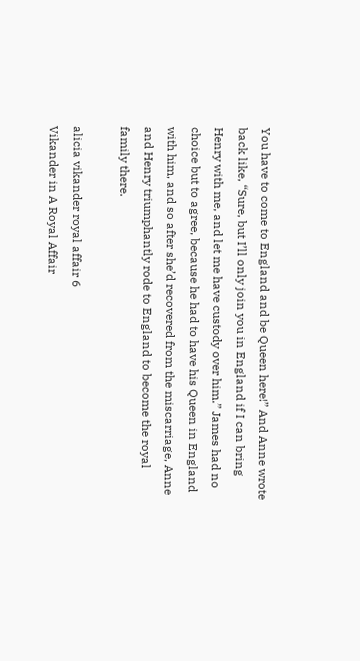You have to come to England and be Queen here!” And Anne wrote back like, “Sure, but I’ll only join you in England if I can bring Henry with me, and let me have custody over him.” James had no choice but to agree, because he had to have his Queen in England with him, and so after she’d recovered from the miscarriage, Anne and Henry triumphantly rode to England to become the royal family there.

alicia vikander royal affair 6
Vikander in A Royal Affair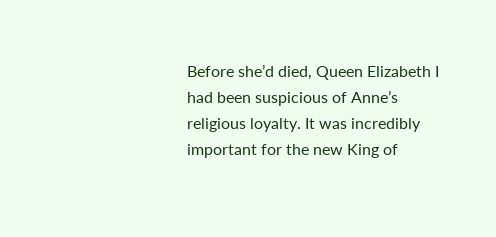Before she’d died, Queen Elizabeth I had been suspicious of Anne’s religious loyalty. It was incredibly important for the new King of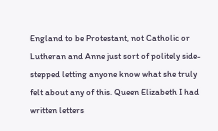England to be Protestant, not Catholic or Lutheran and Anne just sort of politely side-stepped letting anyone know what she truly felt about any of this. Queen Elizabeth I had written letters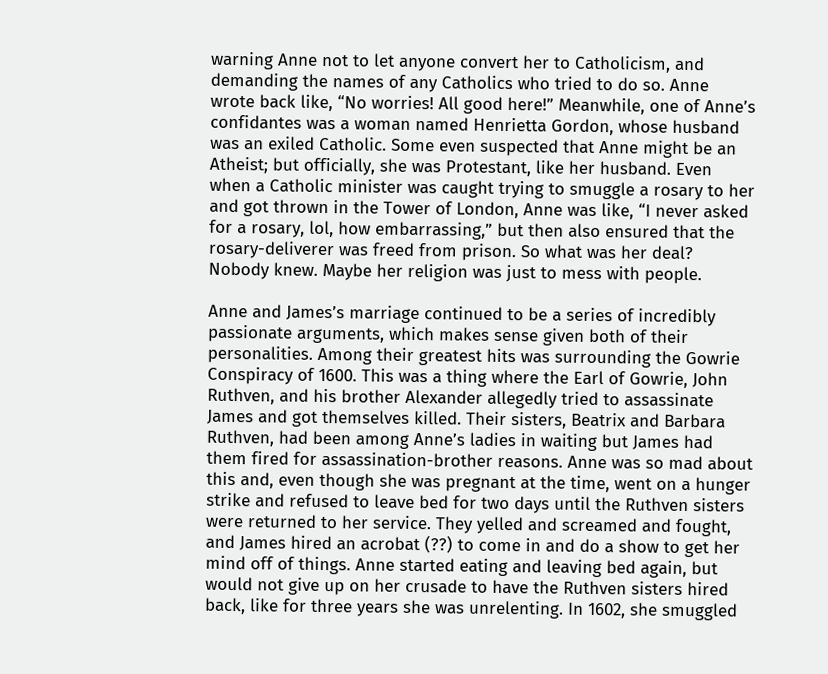warning Anne not to let anyone convert her to Catholicism, and demanding the names of any Catholics who tried to do so. Anne wrote back like, “No worries! All good here!” Meanwhile, one of Anne’s confidantes was a woman named Henrietta Gordon, whose husband was an exiled Catholic. Some even suspected that Anne might be an Atheist; but officially, she was Protestant, like her husband. Even when a Catholic minister was caught trying to smuggle a rosary to her and got thrown in the Tower of London, Anne was like, “I never asked for a rosary, lol, how embarrassing,” but then also ensured that the rosary-deliverer was freed from prison. So what was her deal? Nobody knew. Maybe her religion was just to mess with people.

Anne and James’s marriage continued to be a series of incredibly passionate arguments, which makes sense given both of their personalities. Among their greatest hits was surrounding the Gowrie Conspiracy of 1600. This was a thing where the Earl of Gowrie, John Ruthven, and his brother Alexander allegedly tried to assassinate James and got themselves killed. Their sisters, Beatrix and Barbara Ruthven, had been among Anne’s ladies in waiting but James had them fired for assassination-brother reasons. Anne was so mad about this and, even though she was pregnant at the time, went on a hunger strike and refused to leave bed for two days until the Ruthven sisters were returned to her service. They yelled and screamed and fought, and James hired an acrobat (??) to come in and do a show to get her mind off of things. Anne started eating and leaving bed again, but would not give up on her crusade to have the Ruthven sisters hired back, like for three years she was unrelenting. In 1602, she smuggled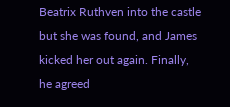Beatrix Ruthven into the castle but she was found, and James kicked her out again. Finally, he agreed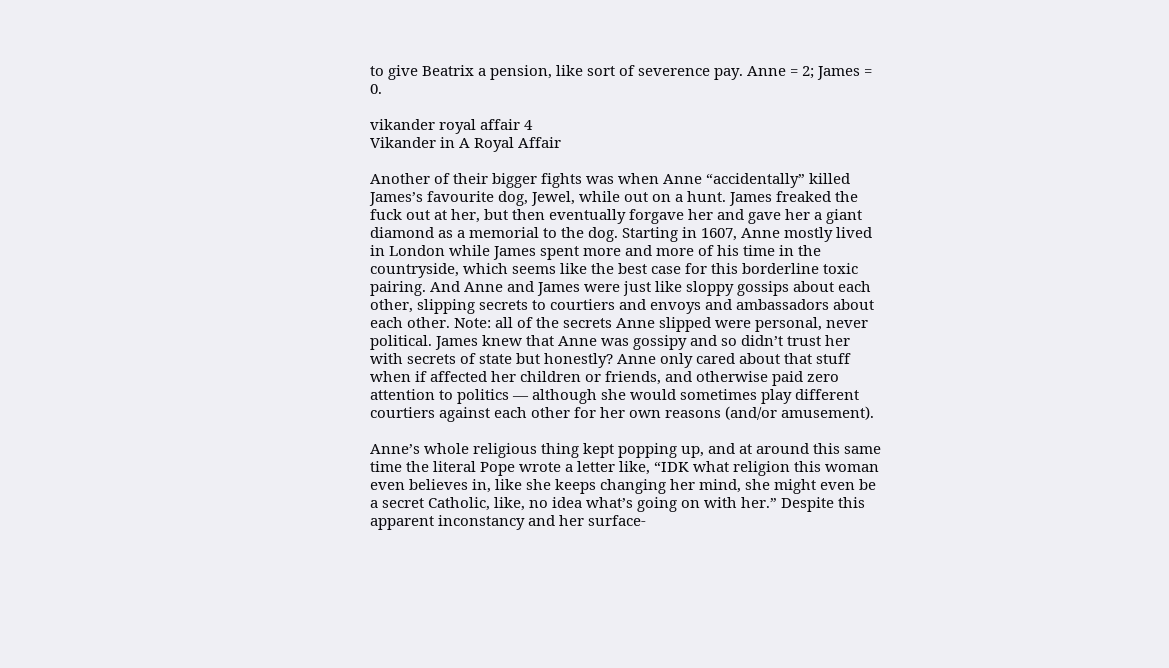to give Beatrix a pension, like sort of severence pay. Anne = 2; James = 0.

vikander royal affair 4
Vikander in A Royal Affair

Another of their bigger fights was when Anne “accidentally” killed James’s favourite dog, Jewel, while out on a hunt. James freaked the fuck out at her, but then eventually forgave her and gave her a giant diamond as a memorial to the dog. Starting in 1607, Anne mostly lived in London while James spent more and more of his time in the countryside, which seems like the best case for this borderline toxic pairing. And Anne and James were just like sloppy gossips about each other, slipping secrets to courtiers and envoys and ambassadors about each other. Note: all of the secrets Anne slipped were personal, never political. James knew that Anne was gossipy and so didn’t trust her with secrets of state but honestly? Anne only cared about that stuff when if affected her children or friends, and otherwise paid zero attention to politics — although she would sometimes play different courtiers against each other for her own reasons (and/or amusement).

Anne’s whole religious thing kept popping up, and at around this same time the literal Pope wrote a letter like, “IDK what religion this woman even believes in, like she keeps changing her mind, she might even be a secret Catholic, like, no idea what’s going on with her.” Despite this apparent inconstancy and her surface-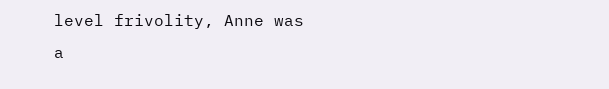level frivolity, Anne was a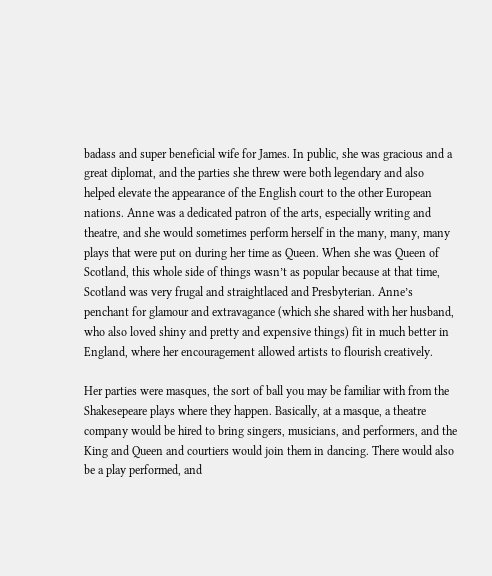badass and super beneficial wife for James. In public, she was gracious and a great diplomat, and the parties she threw were both legendary and also helped elevate the appearance of the English court to the other European nations. Anne was a dedicated patron of the arts, especially writing and theatre, and she would sometimes perform herself in the many, many, many plays that were put on during her time as Queen. When she was Queen of Scotland, this whole side of things wasn’t as popular because at that time, Scotland was very frugal and straightlaced and Presbyterian. Anne’s penchant for glamour and extravagance (which she shared with her husband, who also loved shiny and pretty and expensive things) fit in much better in England, where her encouragement allowed artists to flourish creatively.

Her parties were masques, the sort of ball you may be familiar with from the Shakesepeare plays where they happen. Basically, at a masque, a theatre company would be hired to bring singers, musicians, and performers, and the King and Queen and courtiers would join them in dancing. There would also be a play performed, and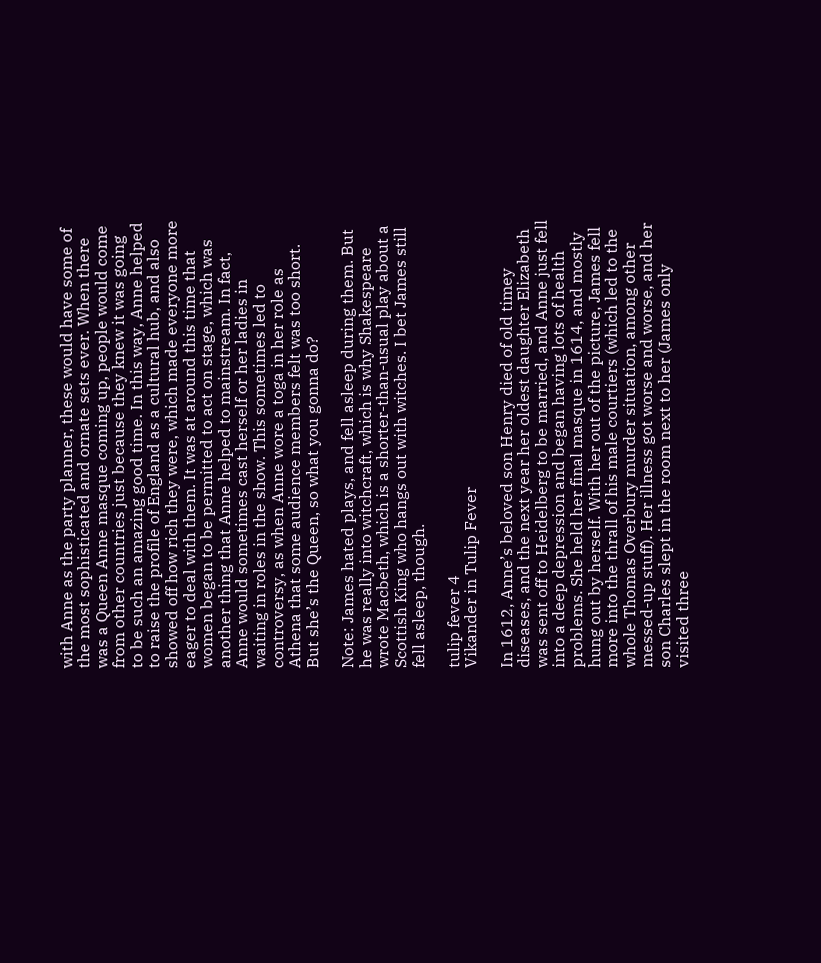with Anne as the party planner, these would have some of the most sophisticated and ornate sets ever. When there was a Queen Anne masque coming up, people would come from other countries just because they knew it was going to be such an amazing good time. In this way, Anne helped to raise the profile of England as a cultural hub, and also showed off how rich they were, which made everyone more eager to deal with them. It was at around this time that women began to be permitted to act on stage, which was another thing that Anne helped to mainstream. In fact, Anne would sometimes cast herself or her ladies in waiting in roles in the show. This sometimes led to controversy, as when Anne wore a toga in her role as Athena that some audience members felt was too short. But she’s the Queen, so what you gonna do?

Note: James hated plays, and fell asleep during them. But he was really into witchcraft, which is why Shakespeare wrote Macbeth, which is a shorter-than-usual play about a Scottish King who hangs out with witches. I bet James still fell asleep, though.

tulip fever 4
Vikander in Tulip Fever

In 1612, Anne’s beloved son Henry died of old timey diseases, and the next year her oldest daughter Elizabeth was sent off to Heidelberg to be married, and Anne just fell into a deep depression and began having lots of health problems. She held her final masque in 1614, and mostly hung out by herself. With her out of the picture, James fell more into the thrall of his male courtiers (which led to the whole Thomas Overbury murder situation, among other messed-up stuff). Her illness got worse and worse, and her son Charles slept in the room next to her (James only visited three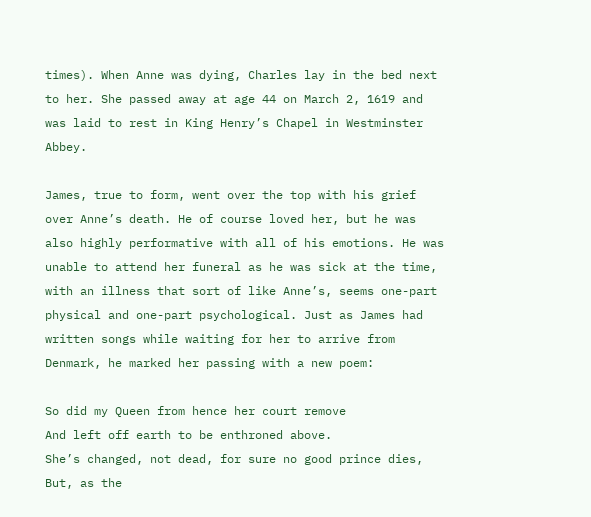times). When Anne was dying, Charles lay in the bed next to her. She passed away at age 44 on March 2, 1619 and was laid to rest in King Henry’s Chapel in Westminster Abbey.

James, true to form, went over the top with his grief over Anne’s death. He of course loved her, but he was also highly performative with all of his emotions. He was unable to attend her funeral as he was sick at the time, with an illness that sort of like Anne’s, seems one-part physical and one-part psychological. Just as James had written songs while waiting for her to arrive from Denmark, he marked her passing with a new poem:

So did my Queen from hence her court remove
And left off earth to be enthroned above.
She’s changed, not dead, for sure no good prince dies,
But, as the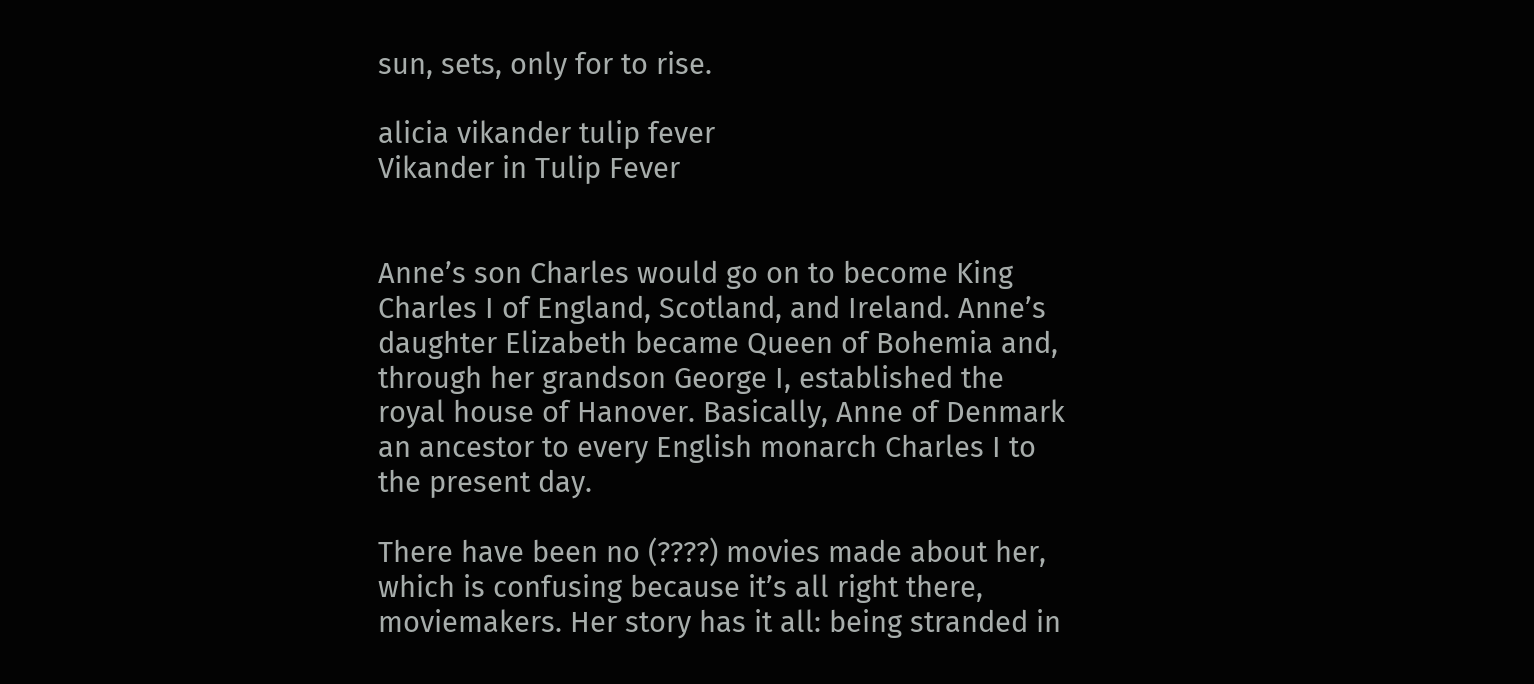sun, sets, only for to rise.

alicia vikander tulip fever
Vikander in Tulip Fever


Anne’s son Charles would go on to become King Charles I of England, Scotland, and Ireland. Anne’s daughter Elizabeth became Queen of Bohemia and, through her grandson George I, established the royal house of Hanover. Basically, Anne of Denmark an ancestor to every English monarch Charles I to the present day.

There have been no (????) movies made about her, which is confusing because it’s all right there, moviemakers. Her story has it all: being stranded in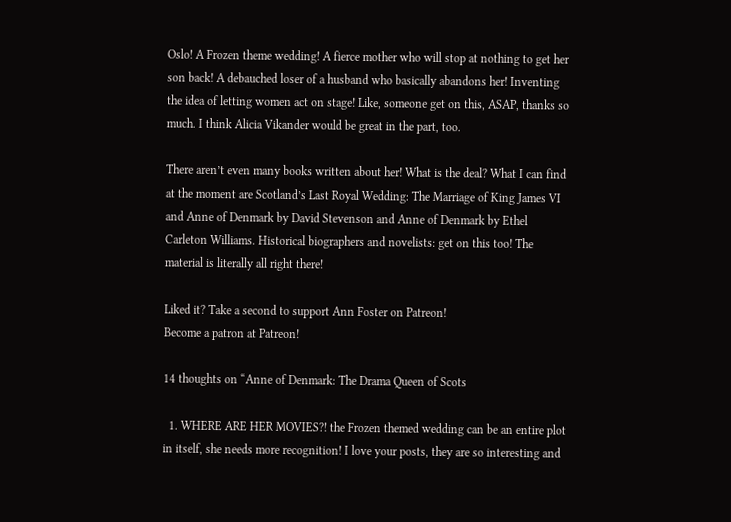Oslo! A Frozen theme wedding! A fierce mother who will stop at nothing to get her son back! A debauched loser of a husband who basically abandons her! Inventing the idea of letting women act on stage! Like, someone get on this, ASAP, thanks so much. I think Alicia Vikander would be great in the part, too.

There aren’t even many books written about her! What is the deal? What I can find at the moment are Scotland’s Last Royal Wedding: The Marriage of King James VI and Anne of Denmark by David Stevenson and Anne of Denmark by Ethel Carleton Williams. Historical biographers and novelists: get on this too! The material is literally all right there!

Liked it? Take a second to support Ann Foster on Patreon!
Become a patron at Patreon!

14 thoughts on “Anne of Denmark: The Drama Queen of Scots

  1. WHERE ARE HER MOVIES?! the Frozen themed wedding can be an entire plot in itself, she needs more recognition! I love your posts, they are so interesting and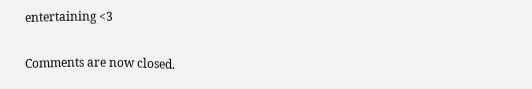entertaining <3

Comments are now closed.